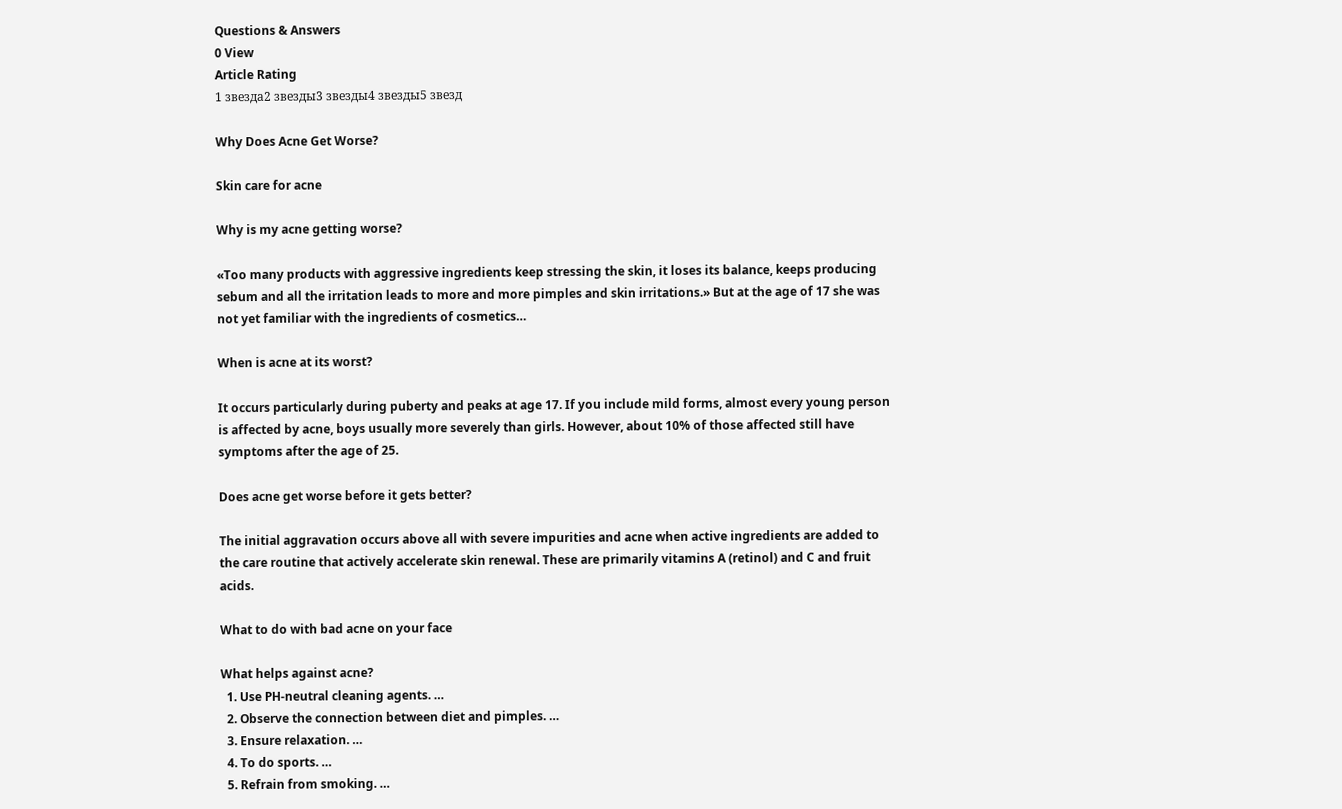Questions & Answers
0 View
Article Rating
1 звезда2 звезды3 звезды4 звезды5 звезд

Why Does Acne Get Worse?

Skin care for acne

Why is my acne getting worse?

«Too many products with aggressive ingredients keep stressing the skin, it loses its balance, keeps producing sebum and all the irritation leads to more and more pimples and skin irritations.» But at the age of 17 she was not yet familiar with the ingredients of cosmetics…

When is acne at its worst?

It occurs particularly during puberty and peaks at age 17. If you include mild forms, almost every young person is affected by acne, boys usually more severely than girls. However, about 10% of those affected still have symptoms after the age of 25.

Does acne get worse before it gets better?

The initial aggravation occurs above all with severe impurities and acne when active ingredients are added to the care routine that actively accelerate skin renewal. These are primarily vitamins A (retinol) and C and fruit acids.

What to do with bad acne on your face

What helps against acne?
  1. Use PH-neutral cleaning agents. …
  2. Observe the connection between diet and pimples. …
  3. Ensure relaxation. …
  4. To do sports. …
  5. Refrain from smoking. …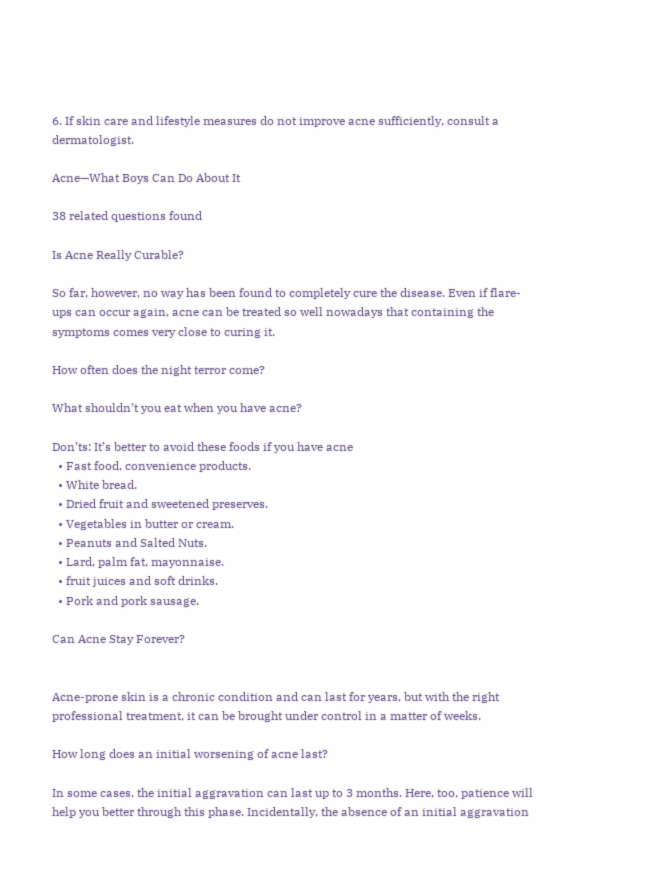6. If skin care and lifestyle measures do not improve acne sufficiently, consult a dermatologist.

Acne—What Boys Can Do About It

38 related questions found

Is Acne Really Curable?

So far, however, no way has been found to completely cure the disease. Even if flare-ups can occur again, acne can be treated so well nowadays that containing the symptoms comes very close to curing it.

How often does the night terror come?

What shouldn’t you eat when you have acne?

Don’ts: It’s better to avoid these foods if you have acne
  • Fast food, convenience products.
  • White bread.
  • Dried fruit and sweetened preserves.
  • Vegetables in butter or cream.
  • Peanuts and Salted Nuts.
  • Lard, palm fat, mayonnaise.
  • fruit juices and soft drinks.
  • Pork and pork sausage.

Can Acne Stay Forever?


Acne-prone skin is a chronic condition and can last for years, but with the right professional treatment, it can be brought under control in a matter of weeks.

How long does an initial worsening of acne last?

In some cases, the initial aggravation can last up to 3 months. Here, too, patience will help you better through this phase. Incidentally, the absence of an initial aggravation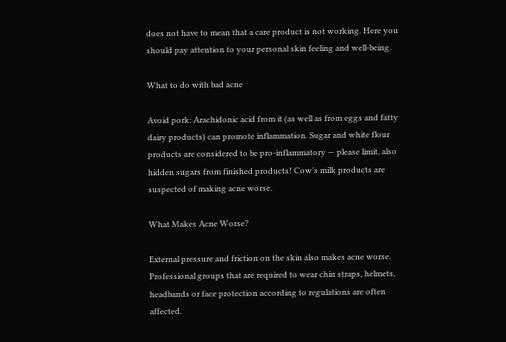does not have to mean that a care product is not working. Here you should pay attention to your personal skin feeling and well-being.

What to do with bad acne

Avoid pork: Arachidonic acid from it (as well as from eggs and fatty dairy products) can promote inflammation. Sugar and white flour products are considered to be pro-inflammatory — please limit, also hidden sugars from finished products! Cow’s milk products are suspected of making acne worse.

What Makes Acne Worse?

External pressure and friction on the skin also makes acne worse. Professional groups that are required to wear chin straps, helmets, headbands or face protection according to regulations are often affected.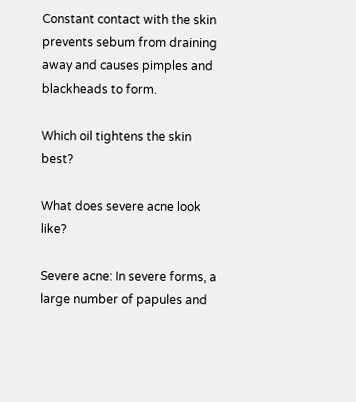Constant contact with the skin prevents sebum from draining away and causes pimples and blackheads to form.

Which oil tightens the skin best?

What does severe acne look like?

Severe acne: In severe forms, a large number of papules and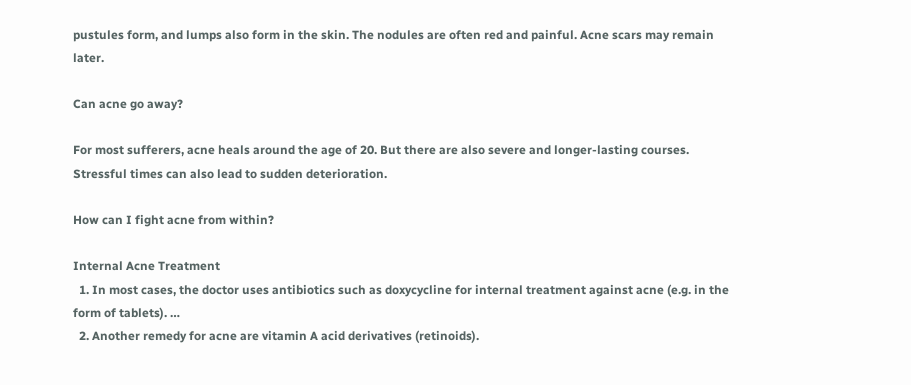pustules form, and lumps also form in the skin. The nodules are often red and painful. Acne scars may remain later.

Can acne go away?

For most sufferers, acne heals around the age of 20. But there are also severe and longer-lasting courses. Stressful times can also lead to sudden deterioration.

How can I fight acne from within?

Internal Acne Treatment
  1. In most cases, the doctor uses antibiotics such as doxycycline for internal treatment against acne (e.g. in the form of tablets). …
  2. Another remedy for acne are vitamin A acid derivatives (retinoids).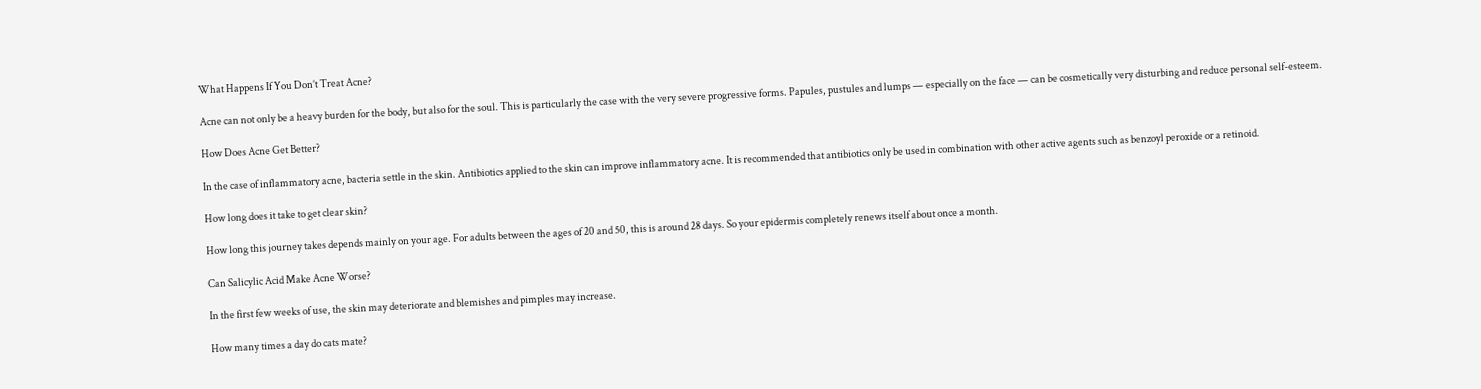What Happens If You Don’t Treat Acne?

Acne can not only be a heavy burden for the body, but also for the soul. This is particularly the case with the very severe progressive forms. Papules, pustules and lumps — especially on the face — can be cosmetically very disturbing and reduce personal self-esteem.

How Does Acne Get Better?

In the case of inflammatory acne, bacteria settle in the skin. Antibiotics applied to the skin can improve inflammatory acne. It is recommended that antibiotics only be used in combination with other active agents such as benzoyl peroxide or a retinoid.

How long does it take to get clear skin?

How long this journey takes depends mainly on your age. For adults between the ages of 20 and 50, this is around 28 days. So your epidermis completely renews itself about once a month.

Can Salicylic Acid Make Acne Worse?

In the first few weeks of use, the skin may deteriorate and blemishes and pimples may increase.

How many times a day do cats mate?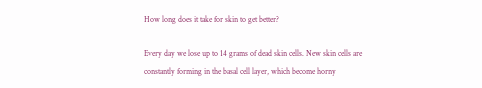How long does it take for skin to get better?

Every day we lose up to 14 grams of dead skin cells. New skin cells are constantly forming in the basal cell layer, which become horny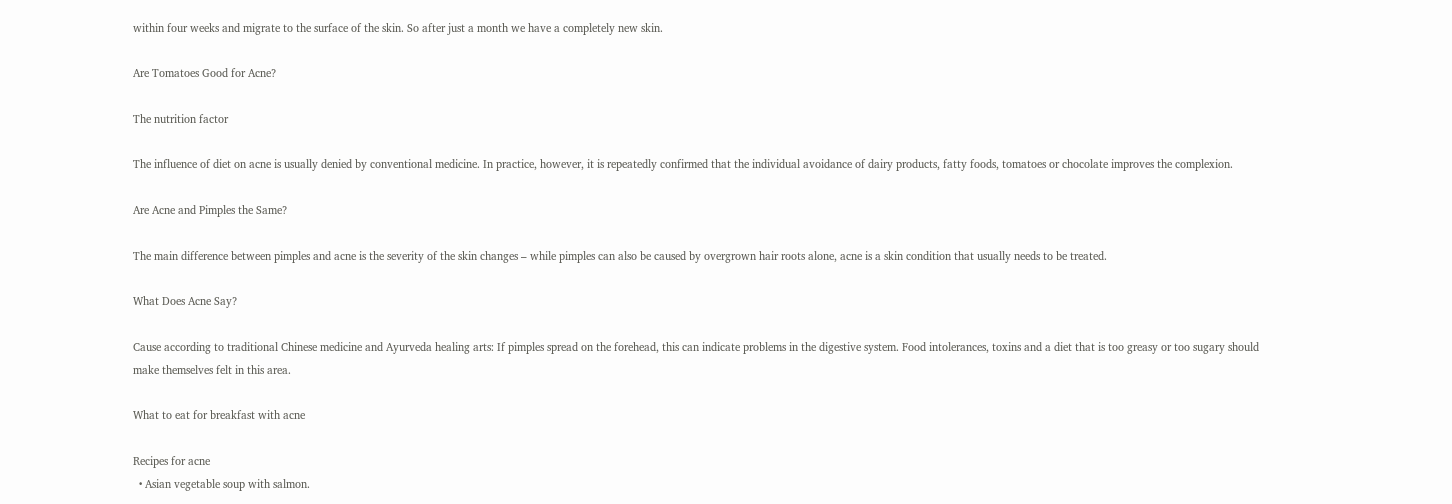within four weeks and migrate to the surface of the skin. So after just a month we have a completely new skin.

Are Tomatoes Good for Acne?

The nutrition factor

The influence of diet on acne is usually denied by conventional medicine. In practice, however, it is repeatedly confirmed that the individual avoidance of dairy products, fatty foods, tomatoes or chocolate improves the complexion.

Are Acne and Pimples the Same?

The main difference between pimples and acne is the severity of the skin changes – while pimples can also be caused by overgrown hair roots alone, acne is a skin condition that usually needs to be treated.

What Does Acne Say?

Cause according to traditional Chinese medicine and Ayurveda healing arts: If pimples spread on the forehead, this can indicate problems in the digestive system. Food intolerances, toxins and a diet that is too greasy or too sugary should make themselves felt in this area.

What to eat for breakfast with acne

Recipes for acne
  • Asian vegetable soup with salmon.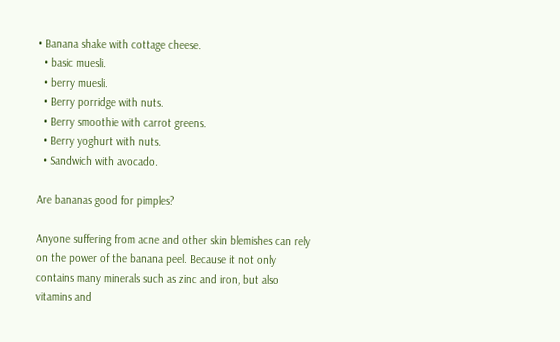• Banana shake with cottage cheese.
  • basic muesli.
  • berry muesli.
  • Berry porridge with nuts.
  • Berry smoothie with carrot greens.
  • Berry yoghurt with nuts.
  • Sandwich with avocado.

Are bananas good for pimples?

Anyone suffering from acne and other skin blemishes can rely on the power of the banana peel. Because it not only contains many minerals such as zinc and iron, but also vitamins and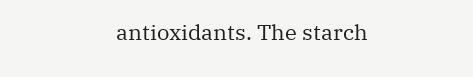antioxidants. The starch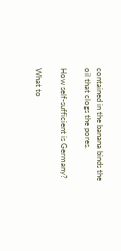contained in the banana binds the oil that clogs the pores.

How self-sufficient is Germany?

What to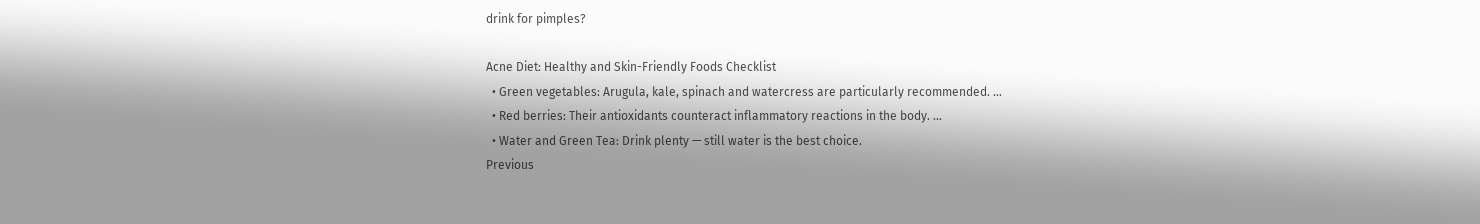drink for pimples?

Acne Diet: Healthy and Skin-Friendly Foods Checklist
  • Green vegetables: Arugula, kale, spinach and watercress are particularly recommended. …
  • Red berries: Their antioxidants counteract inflammatory reactions in the body. …
  • Water and Green Tea: Drink plenty — still water is the best choice.
Previous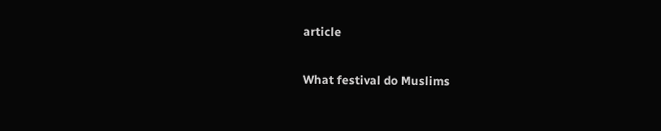article

What festival do Muslims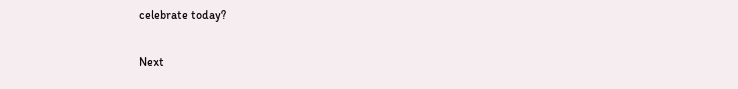celebrate today?

Next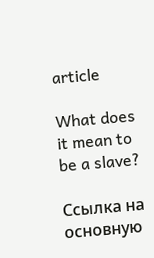article

What does it mean to be a slave?

Ссылка на основную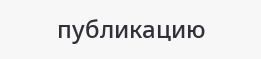публикацию